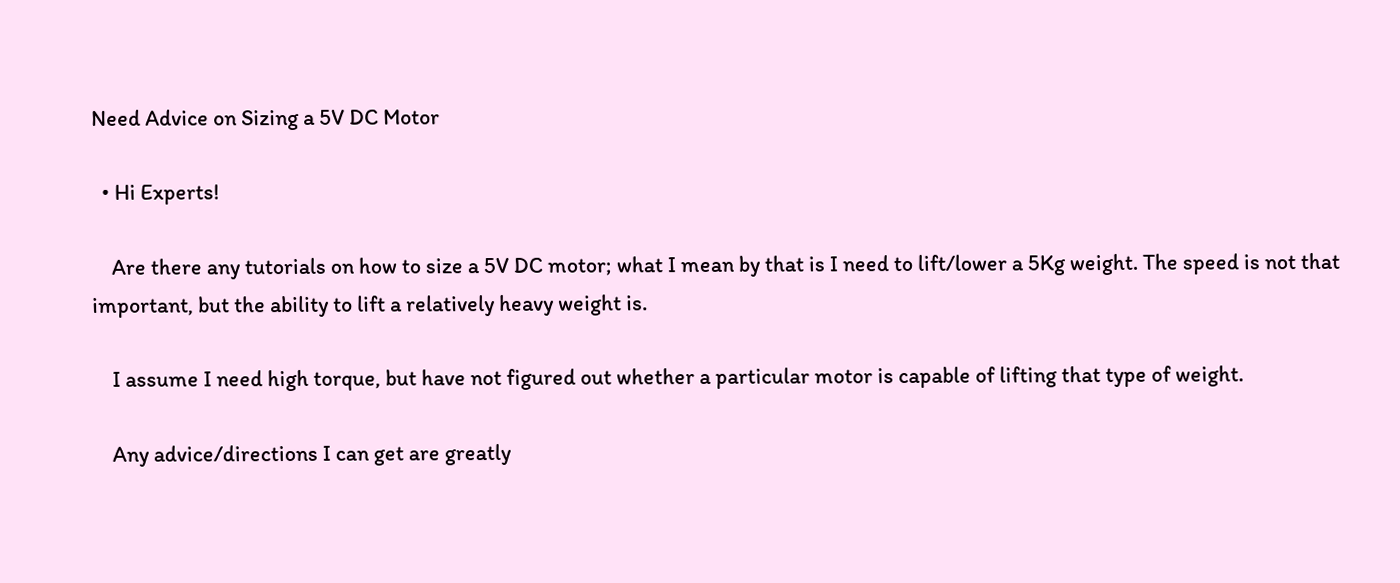Need Advice on Sizing a 5V DC Motor

  • Hi Experts!

    Are there any tutorials on how to size a 5V DC motor; what I mean by that is I need to lift/lower a 5Kg weight. The speed is not that important, but the ability to lift a relatively heavy weight is.

    I assume I need high torque, but have not figured out whether a particular motor is capable of lifting that type of weight.

    Any advice/directions I can get are greatly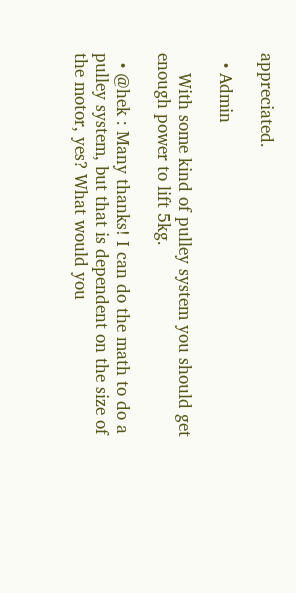appreciated.

  • Admin

    With some kind of pulley system you should get enough power to lift 5kg.

  • @hek : Many thanks! I can do the math to do a pulley system, but that is dependent on the size of the motor, yes? What would you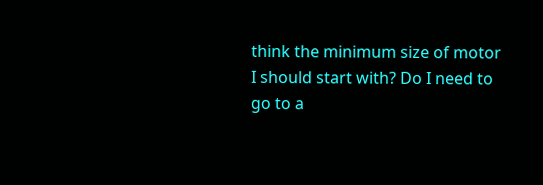think the minimum size of motor I should start with? Do I need to go to a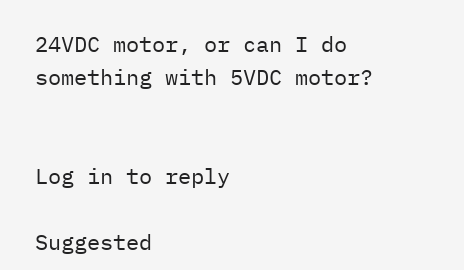24VDC motor, or can I do something with 5VDC motor?


Log in to reply

Suggested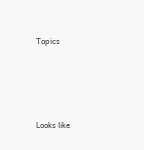Topics





Looks like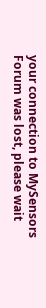your connection to MySensors Forum was lost, please wait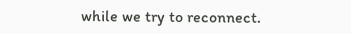while we try to reconnect.